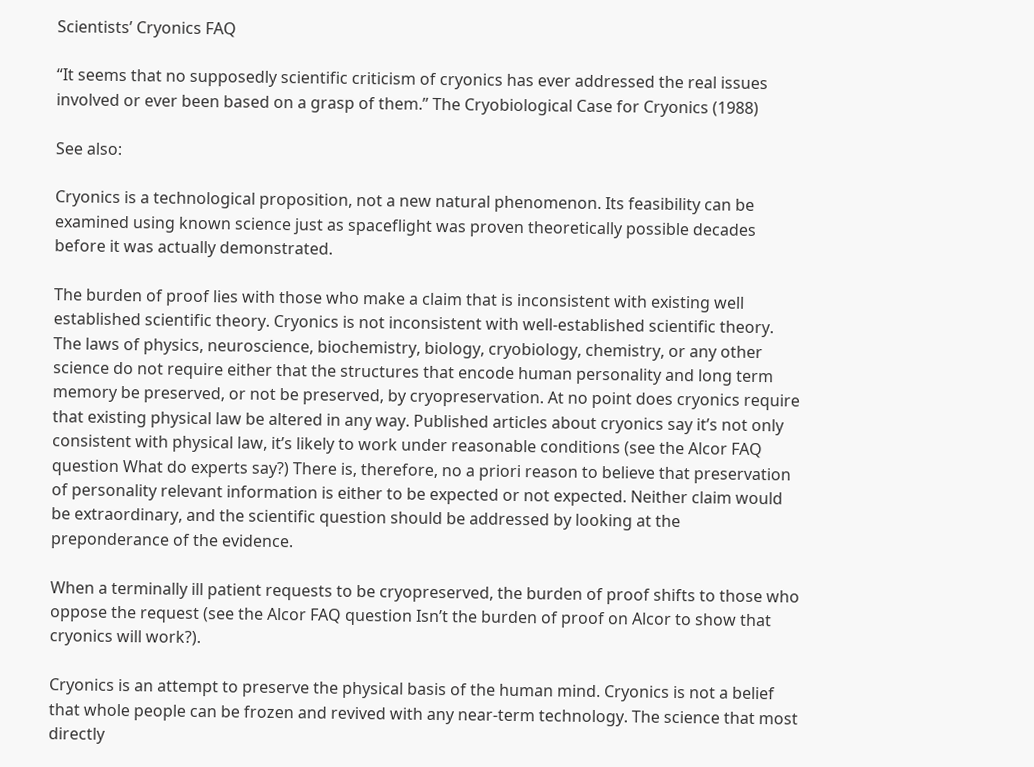Scientists’ Cryonics FAQ

“It seems that no supposedly scientific criticism of cryonics has ever addressed the real issues involved or ever been based on a grasp of them.” The Cryobiological Case for Cryonics (1988)

See also:

Cryonics is a technological proposition, not a new natural phenomenon. Its feasibility can be examined using known science just as spaceflight was proven theoretically possible decades before it was actually demonstrated.

The burden of proof lies with those who make a claim that is inconsistent with existing well established scientific theory. Cryonics is not inconsistent with well-established scientific theory. The laws of physics, neuroscience, biochemistry, biology, cryobiology, chemistry, or any other science do not require either that the structures that encode human personality and long term memory be preserved, or not be preserved, by cryopreservation. At no point does cryonics require that existing physical law be altered in any way. Published articles about cryonics say it’s not only consistent with physical law, it’s likely to work under reasonable conditions (see the Alcor FAQ question What do experts say?) There is, therefore, no a priori reason to believe that preservation of personality relevant information is either to be expected or not expected. Neither claim would be extraordinary, and the scientific question should be addressed by looking at the preponderance of the evidence.

When a terminally ill patient requests to be cryopreserved, the burden of proof shifts to those who oppose the request (see the Alcor FAQ question Isn’t the burden of proof on Alcor to show that cryonics will work?).

Cryonics is an attempt to preserve the physical basis of the human mind. Cryonics is not a belief that whole people can be frozen and revived with any near-term technology. The science that most directly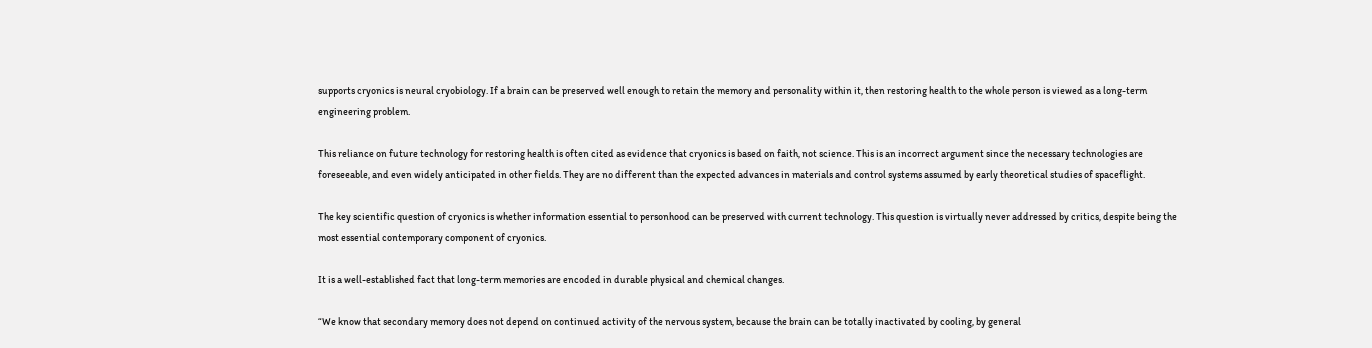supports cryonics is neural cryobiology. If a brain can be preserved well enough to retain the memory and personality within it, then restoring health to the whole person is viewed as a long-term engineering problem.

This reliance on future technology for restoring health is often cited as evidence that cryonics is based on faith, not science. This is an incorrect argument since the necessary technologies are foreseeable, and even widely anticipated in other fields. They are no different than the expected advances in materials and control systems assumed by early theoretical studies of spaceflight.

The key scientific question of cryonics is whether information essential to personhood can be preserved with current technology. This question is virtually never addressed by critics, despite being the most essential contemporary component of cryonics.

It is a well-established fact that long-term memories are encoded in durable physical and chemical changes.

“We know that secondary memory does not depend on continued activity of the nervous system, because the brain can be totally inactivated by cooling, by general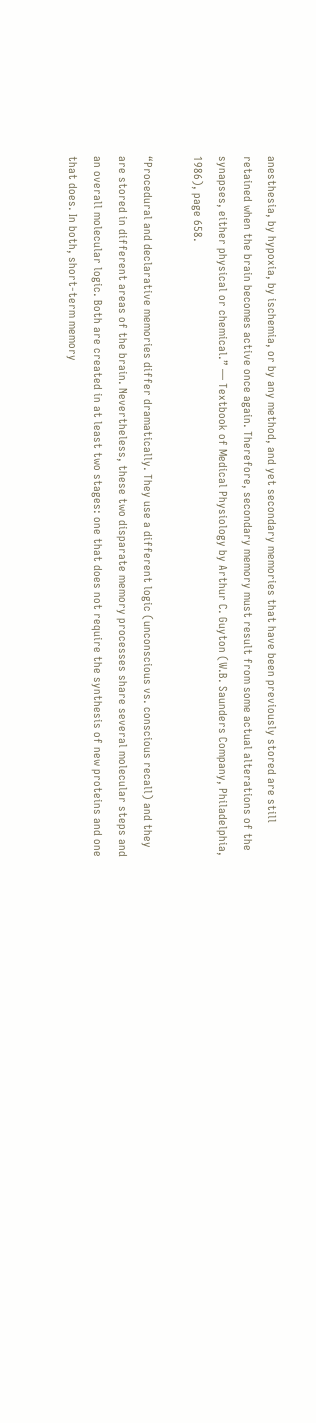anesthesia, by hypoxia, by ischemia, or by any method, and yet secondary memories that have been previously stored are still retained when the brain becomes active once again. Therefore, secondary memory must result from some actual alterations of the synapses, either physical or chemical.” — Textbook of Medical Physiology by Arthur C. Guyton (W.B. Saunders Company, Philadelphia, 1986), page 658.

“Procedural and declarative memories differ dramatically. They use a different logic (unconscious vs. conscious recall) and they are stored in different areas of the brain. Nevertheless, these two disparate memory processes share several molecular steps and an overall molecular logic. Both are created in at least two stages: one that does not require the synthesis of new proteins and one that does. In both, short-term memory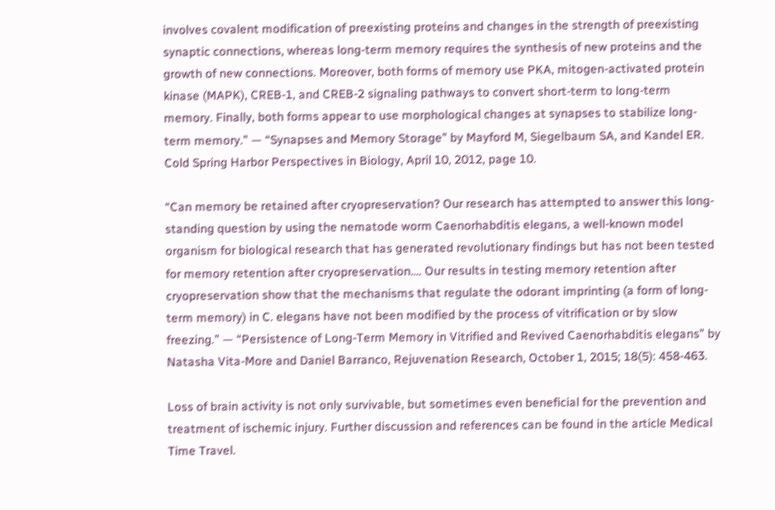involves covalent modification of preexisting proteins and changes in the strength of preexisting synaptic connections, whereas long-term memory requires the synthesis of new proteins and the growth of new connections. Moreover, both forms of memory use PKA, mitogen-activated protein kinase (MAPK), CREB-1, and CREB-2 signaling pathways to convert short-term to long-term memory. Finally, both forms appear to use morphological changes at synapses to stabilize long-term memory.” — “Synapses and Memory Storage” by Mayford M, Siegelbaum SA, and Kandel ER. Cold Spring Harbor Perspectives in Biology, April 10, 2012, page 10.

“Can memory be retained after cryopreservation? Our research has attempted to answer this long-standing question by using the nematode worm Caenorhabditis elegans, a well-known model organism for biological research that has generated revolutionary findings but has not been tested for memory retention after cryopreservation…. Our results in testing memory retention after cryopreservation show that the mechanisms that regulate the odorant imprinting (a form of long-term memory) in C. elegans have not been modified by the process of vitrification or by slow freezing.” — “Persistence of Long-Term Memory in Vitrified and Revived Caenorhabditis elegans” by Natasha Vita-More and Daniel Barranco, Rejuvenation Research, October 1, 2015; 18(5): 458-463.

Loss of brain activity is not only survivable, but sometimes even beneficial for the prevention and treatment of ischemic injury. Further discussion and references can be found in the article Medical Time Travel.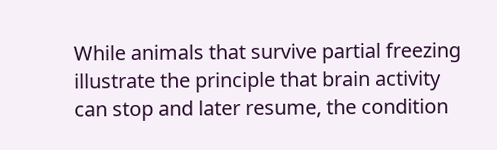While animals that survive partial freezing illustrate the principle that brain activity can stop and later resume, the condition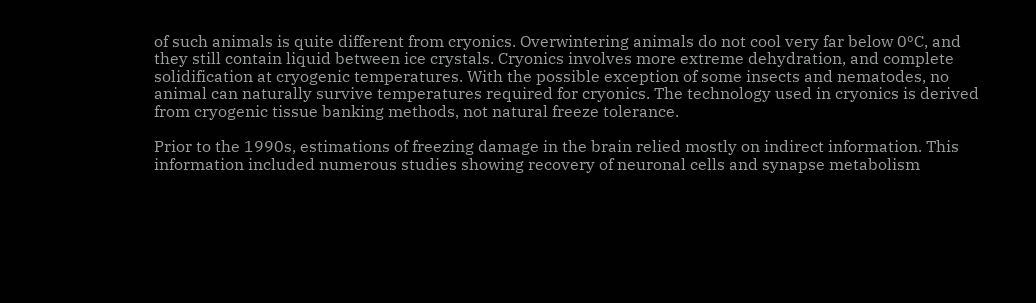of such animals is quite different from cryonics. Overwintering animals do not cool very far below 0ºC, and they still contain liquid between ice crystals. Cryonics involves more extreme dehydration, and complete solidification at cryogenic temperatures. With the possible exception of some insects and nematodes, no animal can naturally survive temperatures required for cryonics. The technology used in cryonics is derived from cryogenic tissue banking methods, not natural freeze tolerance.

Prior to the 1990s, estimations of freezing damage in the brain relied mostly on indirect information. This information included numerous studies showing recovery of neuronal cells and synapse metabolism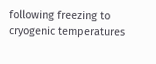following freezing to cryogenic temperatures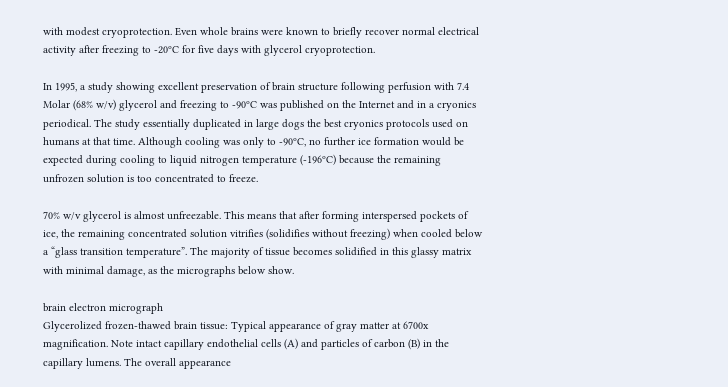with modest cryoprotection. Even whole brains were known to briefly recover normal electrical activity after freezing to -20ºC for five days with glycerol cryoprotection.

In 1995, a study showing excellent preservation of brain structure following perfusion with 7.4 Molar (68% w/v) glycerol and freezing to -90ºC was published on the Internet and in a cryonics periodical. The study essentially duplicated in large dogs the best cryonics protocols used on humans at that time. Although cooling was only to -90ºC, no further ice formation would be expected during cooling to liquid nitrogen temperature (-196ºC) because the remaining unfrozen solution is too concentrated to freeze.

70% w/v glycerol is almost unfreezable. This means that after forming interspersed pockets of ice, the remaining concentrated solution vitrifies (solidifies without freezing) when cooled below a “glass transition temperature”. The majority of tissue becomes solidified in this glassy matrix with minimal damage, as the micrographs below show.

brain electron micrograph
Glycerolized frozen-thawed brain tissue: Typical appearance of gray matter at 6700x magnification. Note intact capillary endothelial cells (A) and particles of carbon (B) in the capillary lumens. The overall appearance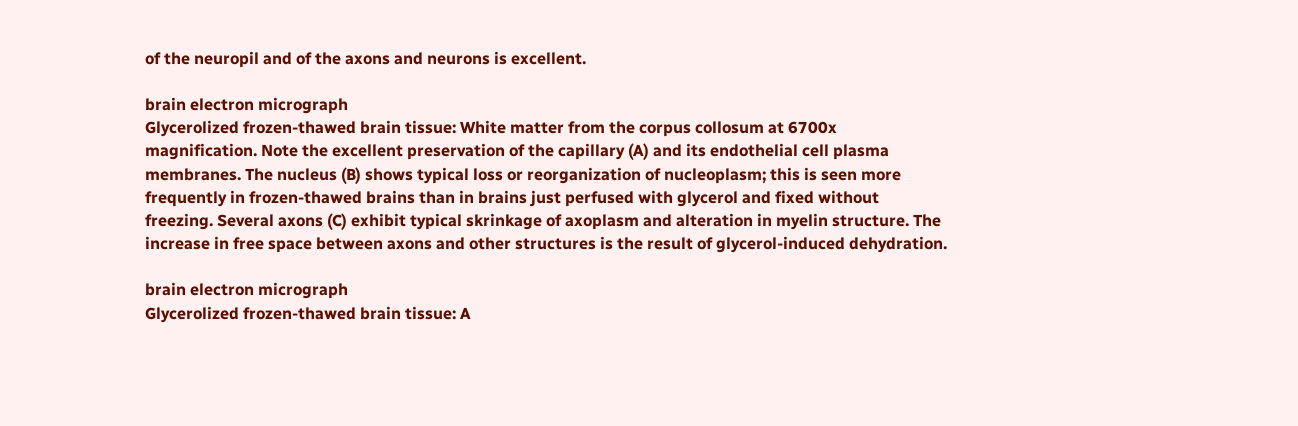of the neuropil and of the axons and neurons is excellent.

brain electron micrograph
Glycerolized frozen-thawed brain tissue: White matter from the corpus collosum at 6700x magnification. Note the excellent preservation of the capillary (A) and its endothelial cell plasma membranes. The nucleus (B) shows typical loss or reorganization of nucleoplasm; this is seen more frequently in frozen-thawed brains than in brains just perfused with glycerol and fixed without freezing. Several axons (C) exhibit typical skrinkage of axoplasm and alteration in myelin structure. The increase in free space between axons and other structures is the result of glycerol-induced dehydration.

brain electron micrograph
Glycerolized frozen-thawed brain tissue: A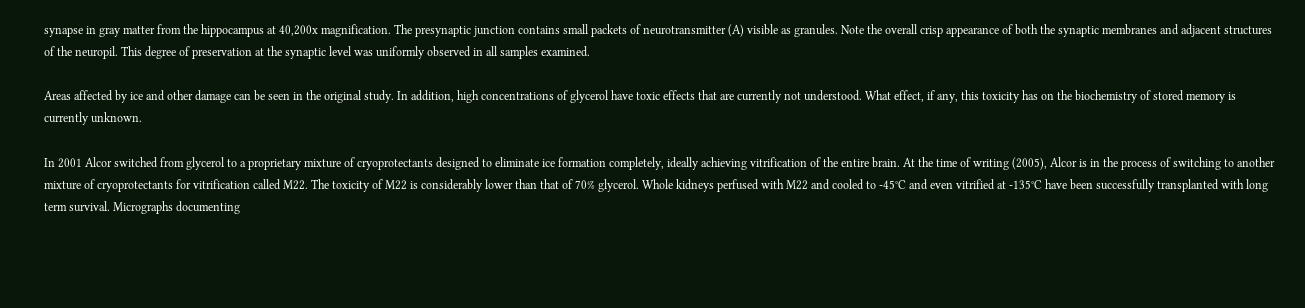synapse in gray matter from the hippocampus at 40,200x magnification. The presynaptic junction contains small packets of neurotransmitter (A) visible as granules. Note the overall crisp appearance of both the synaptic membranes and adjacent structures of the neuropil. This degree of preservation at the synaptic level was uniformly observed in all samples examined.

Areas affected by ice and other damage can be seen in the original study. In addition, high concentrations of glycerol have toxic effects that are currently not understood. What effect, if any, this toxicity has on the biochemistry of stored memory is currently unknown.

In 2001 Alcor switched from glycerol to a proprietary mixture of cryoprotectants designed to eliminate ice formation completely, ideally achieving vitrification of the entire brain. At the time of writing (2005), Alcor is in the process of switching to another mixture of cryoprotectants for vitrification called M22. The toxicity of M22 is considerably lower than that of 70% glycerol. Whole kidneys perfused with M22 and cooled to -45°C and even vitrified at -135°C have been successfully transplanted with long term survival. Micrographs documenting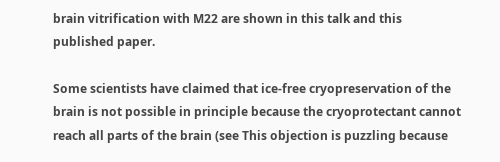brain vitrification with M22 are shown in this talk and this published paper.

Some scientists have claimed that ice-free cryopreservation of the brain is not possible in principle because the cryoprotectant cannot reach all parts of the brain (see This objection is puzzling because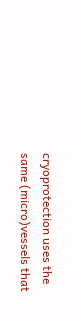cryoprotection uses the same (micro)vessels that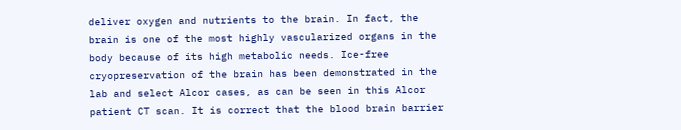deliver oxygen and nutrients to the brain. In fact, the brain is one of the most highly vascularized organs in the body because of its high metabolic needs. Ice-free cryopreservation of the brain has been demonstrated in the lab and select Alcor cases, as can be seen in this Alcor patient CT scan. It is correct that the blood brain barrier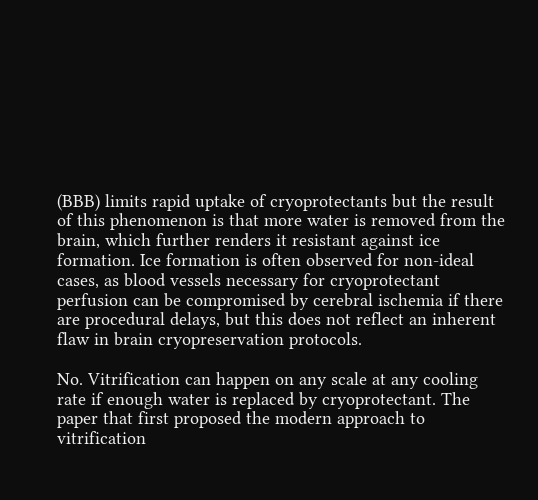(BBB) limits rapid uptake of cryoprotectants but the result of this phenomenon is that more water is removed from the brain, which further renders it resistant against ice formation. Ice formation is often observed for non-ideal cases, as blood vessels necessary for cryoprotectant perfusion can be compromised by cerebral ischemia if there are procedural delays, but this does not reflect an inherent flaw in brain cryopreservation protocols.

No. Vitrification can happen on any scale at any cooling rate if enough water is replaced by cryoprotectant. The paper that first proposed the modern approach to vitrification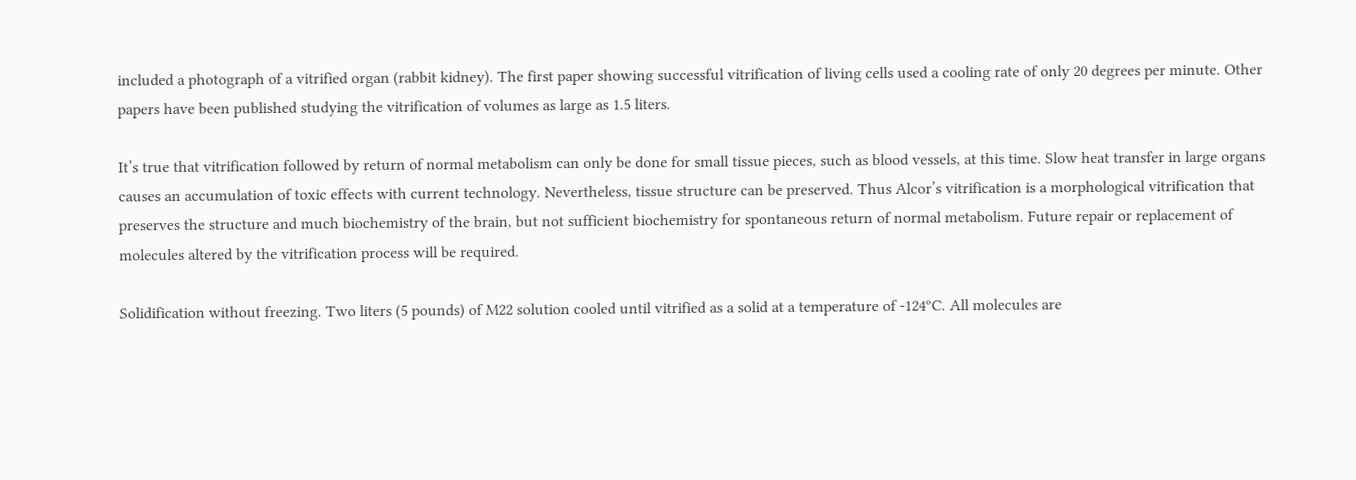included a photograph of a vitrified organ (rabbit kidney). The first paper showing successful vitrification of living cells used a cooling rate of only 20 degrees per minute. Other papers have been published studying the vitrification of volumes as large as 1.5 liters.

It’s true that vitrification followed by return of normal metabolism can only be done for small tissue pieces, such as blood vessels, at this time. Slow heat transfer in large organs causes an accumulation of toxic effects with current technology. Nevertheless, tissue structure can be preserved. Thus Alcor’s vitrification is a morphological vitrification that preserves the structure and much biochemistry of the brain, but not sufficient biochemistry for spontaneous return of normal metabolism. Future repair or replacement of molecules altered by the vitrification process will be required.

Solidification without freezing. Two liters (5 pounds) of M22 solution cooled until vitrified as a solid at a temperature of -124ºC. All molecules are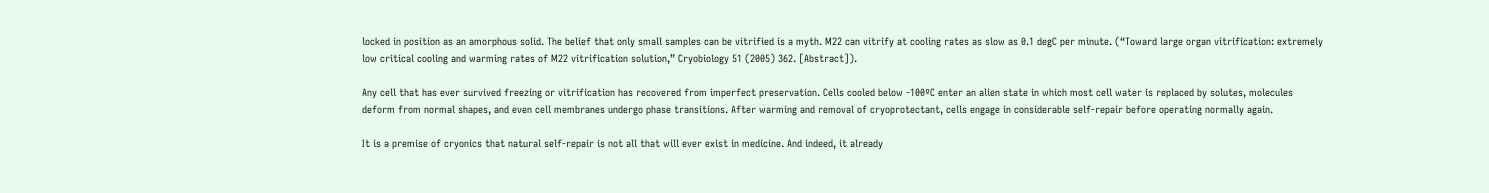locked in position as an amorphous solid. The belief that only small samples can be vitrified is a myth. M22 can vitrify at cooling rates as slow as 0.1 degC per minute. (“Toward large organ vitrification: extremely low critical cooling and warming rates of M22 vitrification solution,” Cryobiology 51 (2005) 362. [Abstract]).

Any cell that has ever survived freezing or vitrification has recovered from imperfect preservation. Cells cooled below -100ºC enter an alien state in which most cell water is replaced by solutes, molecules deform from normal shapes, and even cell membranes undergo phase transitions. After warming and removal of cryoprotectant, cells engage in considerable self-repair before operating normally again.

It is a premise of cryonics that natural self-repair is not all that will ever exist in medicine. And indeed, it already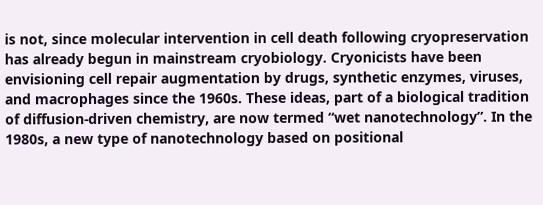is not, since molecular intervention in cell death following cryopreservation has already begun in mainstream cryobiology. Cryonicists have been envisioning cell repair augmentation by drugs, synthetic enzymes, viruses, and macrophages since the 1960s. These ideas, part of a biological tradition of diffusion-driven chemistry, are now termed “wet nanotechnology”. In the 1980s, a new type of nanotechnology based on positional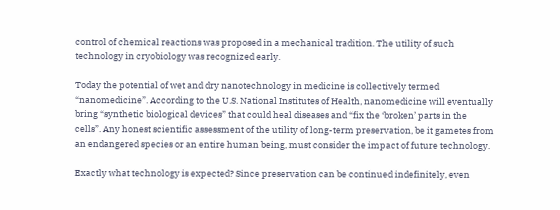control of chemical reactions was proposed in a mechanical tradition. The utility of such technology in cryobiology was recognized early.

Today the potential of wet and dry nanotechnology in medicine is collectively termed “nanomedicine”. According to the U.S. National Institutes of Health, nanomedicine will eventually bring “synthetic biological devices” that could heal diseases and “fix the ‘broken’ parts in the cells”. Any honest scientific assessment of the utility of long-term preservation, be it gametes from an endangered species or an entire human being, must consider the impact of future technology.

Exactly what technology is expected? Since preservation can be continued indefinitely, even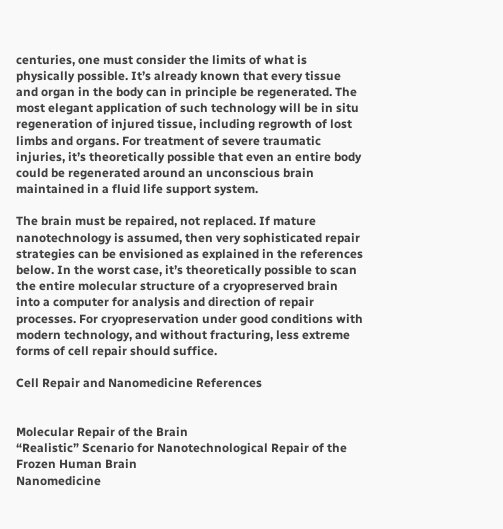centuries, one must consider the limits of what is physically possible. It’s already known that every tissue and organ in the body can in principle be regenerated. The most elegant application of such technology will be in situ regeneration of injured tissue, including regrowth of lost limbs and organs. For treatment of severe traumatic injuries, it’s theoretically possible that even an entire body could be regenerated around an unconscious brain maintained in a fluid life support system.

The brain must be repaired, not replaced. If mature nanotechnology is assumed, then very sophisticated repair strategies can be envisioned as explained in the references below. In the worst case, it’s theoretically possible to scan the entire molecular structure of a cryopreserved brain into a computer for analysis and direction of repair processes. For cryopreservation under good conditions with modern technology, and without fracturing, less extreme forms of cell repair should suffice.

Cell Repair and Nanomedicine References


Molecular Repair of the Brain
“Realistic” Scenario for Nanotechnological Repair of the Frozen Human Brain
Nanomedicine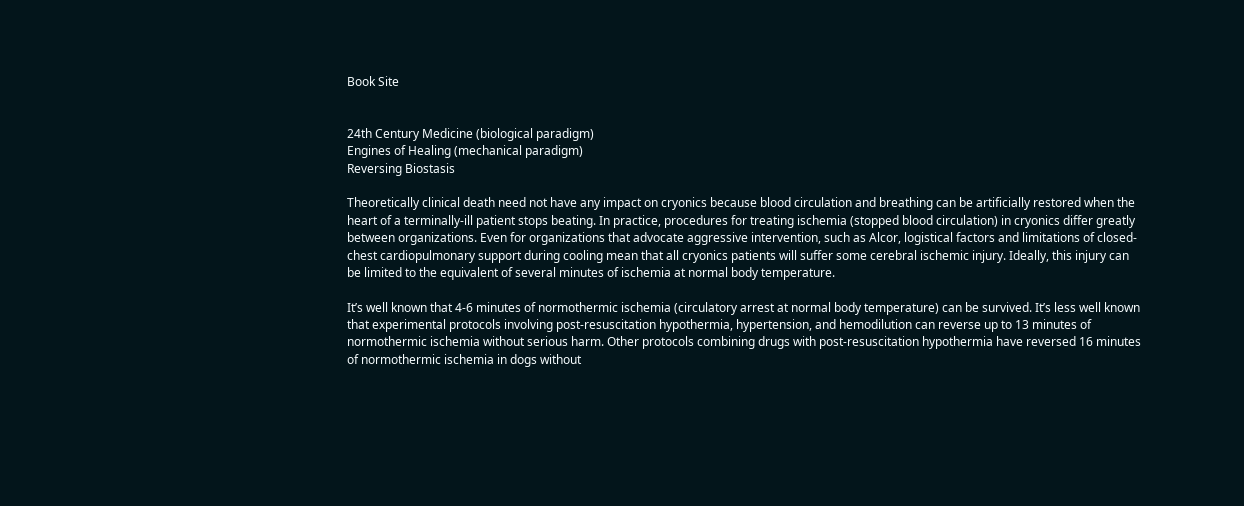Book Site


24th Century Medicine (biological paradigm)
Engines of Healing (mechanical paradigm)
Reversing Biostasis

Theoretically clinical death need not have any impact on cryonics because blood circulation and breathing can be artificially restored when the heart of a terminally-ill patient stops beating. In practice, procedures for treating ischemia (stopped blood circulation) in cryonics differ greatly between organizations. Even for organizations that advocate aggressive intervention, such as Alcor, logistical factors and limitations of closed-chest cardiopulmonary support during cooling mean that all cryonics patients will suffer some cerebral ischemic injury. Ideally, this injury can be limited to the equivalent of several minutes of ischemia at normal body temperature.

It’s well known that 4-6 minutes of normothermic ischemia (circulatory arrest at normal body temperature) can be survived. It’s less well known that experimental protocols involving post-resuscitation hypothermia, hypertension, and hemodilution can reverse up to 13 minutes of normothermic ischemia without serious harm. Other protocols combining drugs with post-resuscitation hypothermia have reversed 16 minutes of normothermic ischemia in dogs without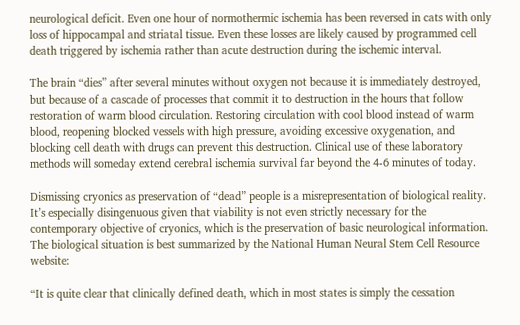neurological deficit. Even one hour of normothermic ischemia has been reversed in cats with only loss of hippocampal and striatal tissue. Even these losses are likely caused by programmed cell death triggered by ischemia rather than acute destruction during the ischemic interval.

The brain “dies” after several minutes without oxygen not because it is immediately destroyed, but because of a cascade of processes that commit it to destruction in the hours that follow restoration of warm blood circulation. Restoring circulation with cool blood instead of warm blood, reopening blocked vessels with high pressure, avoiding excessive oxygenation, and blocking cell death with drugs can prevent this destruction. Clinical use of these laboratory methods will someday extend cerebral ischemia survival far beyond the 4-6 minutes of today.

Dismissing cryonics as preservation of “dead” people is a misrepresentation of biological reality. It’s especially disingenuous given that viability is not even strictly necessary for the contemporary objective of cryonics, which is the preservation of basic neurological information. The biological situation is best summarized by the National Human Neural Stem Cell Resource website:

“It is quite clear that clinically defined death, which in most states is simply the cessation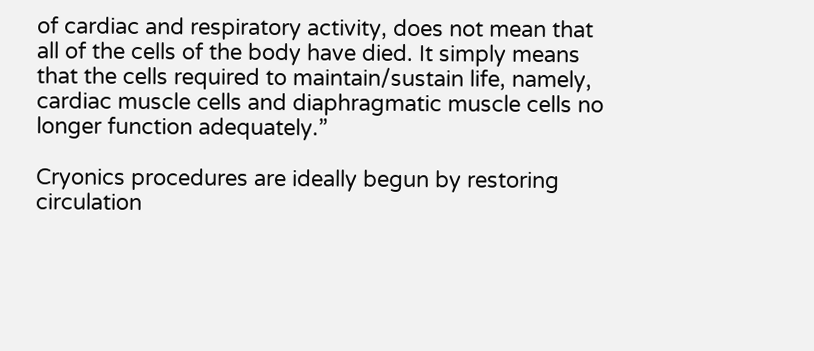of cardiac and respiratory activity, does not mean that all of the cells of the body have died. It simply means that the cells required to maintain/sustain life, namely, cardiac muscle cells and diaphragmatic muscle cells no longer function adequately.”

Cryonics procedures are ideally begun by restoring circulation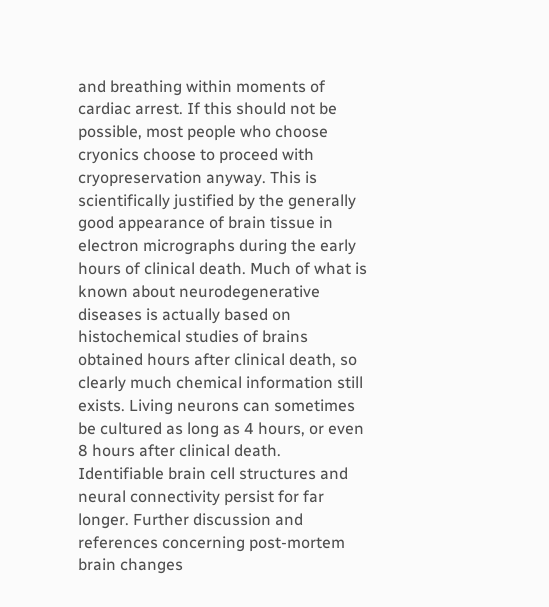and breathing within moments of cardiac arrest. If this should not be possible, most people who choose cryonics choose to proceed with cryopreservation anyway. This is scientifically justified by the generally good appearance of brain tissue in electron micrographs during the early hours of clinical death. Much of what is known about neurodegenerative diseases is actually based on histochemical studies of brains obtained hours after clinical death, so clearly much chemical information still exists. Living neurons can sometimes be cultured as long as 4 hours, or even 8 hours after clinical death. Identifiable brain cell structures and neural connectivity persist for far longer. Further discussion and references concerning post-mortem brain changes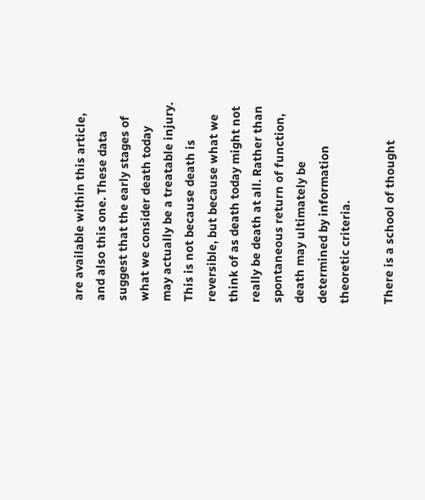are available within this article, and also this one. These data suggest that the early stages of what we consider death today may actually be a treatable injury. This is not because death is reversible, but because what we think of as death today might not really be death at all. Rather than spontaneous return of function, death may ultimately be determined by information theoretic criteria.

There is a school of thought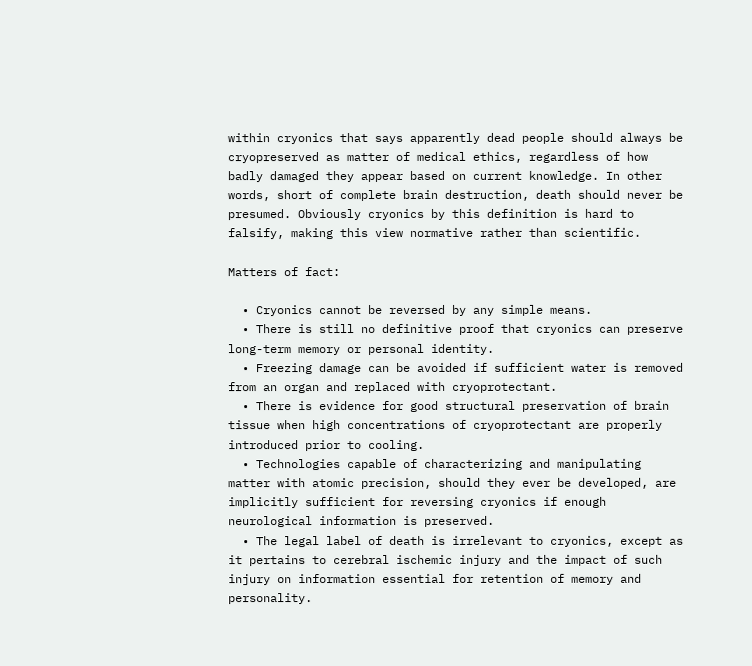within cryonics that says apparently dead people should always be cryopreserved as matter of medical ethics, regardless of how badly damaged they appear based on current knowledge. In other words, short of complete brain destruction, death should never be presumed. Obviously cryonics by this definition is hard to falsify, making this view normative rather than scientific.

Matters of fact:

  • Cryonics cannot be reversed by any simple means.
  • There is still no definitive proof that cryonics can preserve long-term memory or personal identity.
  • Freezing damage can be avoided if sufficient water is removed from an organ and replaced with cryoprotectant.
  • There is evidence for good structural preservation of brain tissue when high concentrations of cryoprotectant are properly introduced prior to cooling.
  • Technologies capable of characterizing and manipulating matter with atomic precision, should they ever be developed, are implicitly sufficient for reversing cryonics if enough neurological information is preserved.
  • The legal label of death is irrelevant to cryonics, except as it pertains to cerebral ischemic injury and the impact of such injury on information essential for retention of memory and personality.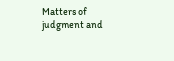Matters of judgment and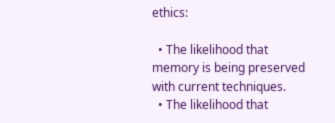ethics:

  • The likelihood that memory is being preserved with current techniques.
  • The likelihood that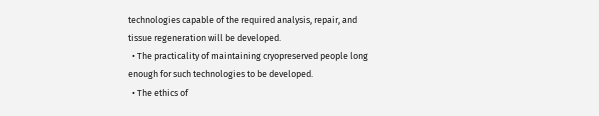technologies capable of the required analysis, repair, and tissue regeneration will be developed.
  • The practicality of maintaining cryopreserved people long enough for such technologies to be developed.
  • The ethics of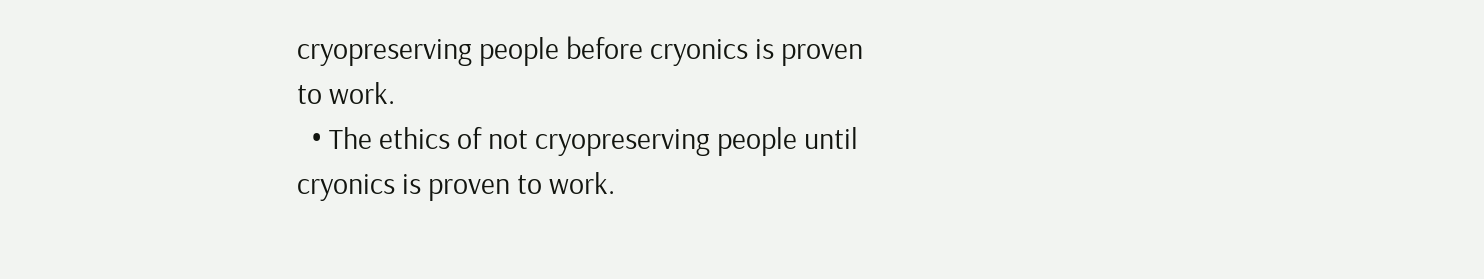cryopreserving people before cryonics is proven to work.
  • The ethics of not cryopreserving people until cryonics is proven to work.